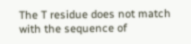The T residue does not match with the sequence of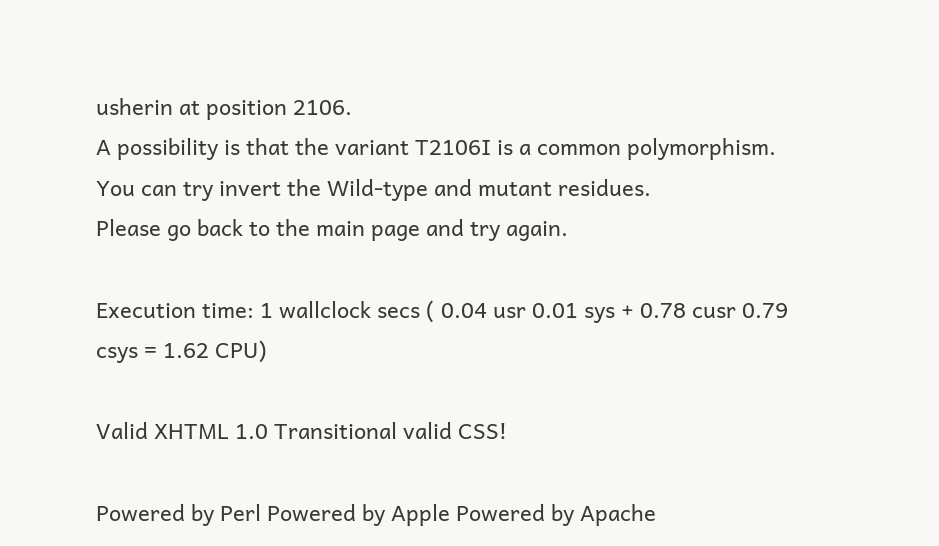usherin at position 2106.
A possibility is that the variant T2106I is a common polymorphism. You can try invert the Wild-type and mutant residues.
Please go back to the main page and try again.

Execution time: 1 wallclock secs ( 0.04 usr 0.01 sys + 0.78 cusr 0.79 csys = 1.62 CPU)

Valid XHTML 1.0 Transitional valid CSS!

Powered by Perl Powered by Apple Powered by Apache